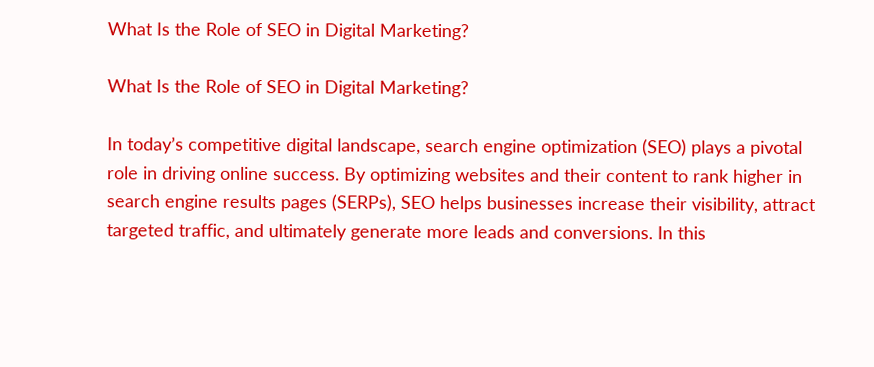What Is the Role of SEO in Digital Marketing?

What Is the Role of SEO in Digital Marketing?

In today’s competitive digital landscape, search engine optimization (SEO) plays a pivotal role in driving online success. By optimizing websites and their content to rank higher in search engine results pages (SERPs), SEO helps businesses increase their visibility, attract targeted traffic, and ultimately generate more leads and conversions. In this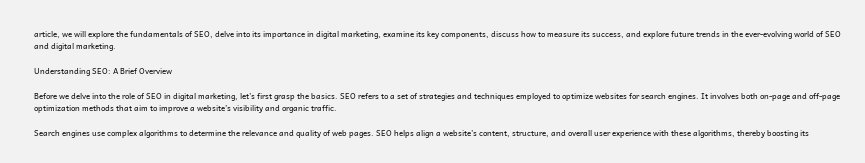article, we will explore the fundamentals of SEO, delve into its importance in digital marketing, examine its key components, discuss how to measure its success, and explore future trends in the ever-evolving world of SEO and digital marketing.

Understanding SEO: A Brief Overview

Before we delve into the role of SEO in digital marketing, let’s first grasp the basics. SEO refers to a set of strategies and techniques employed to optimize websites for search engines. It involves both on-page and off-page optimization methods that aim to improve a website’s visibility and organic traffic.

Search engines use complex algorithms to determine the relevance and quality of web pages. SEO helps align a website’s content, structure, and overall user experience with these algorithms, thereby boosting its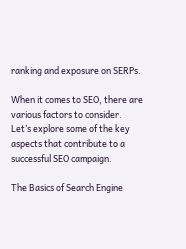ranking and exposure on SERPs.

When it comes to SEO, there are various factors to consider. Let’s explore some of the key aspects that contribute to a successful SEO campaign.

The Basics of Search Engine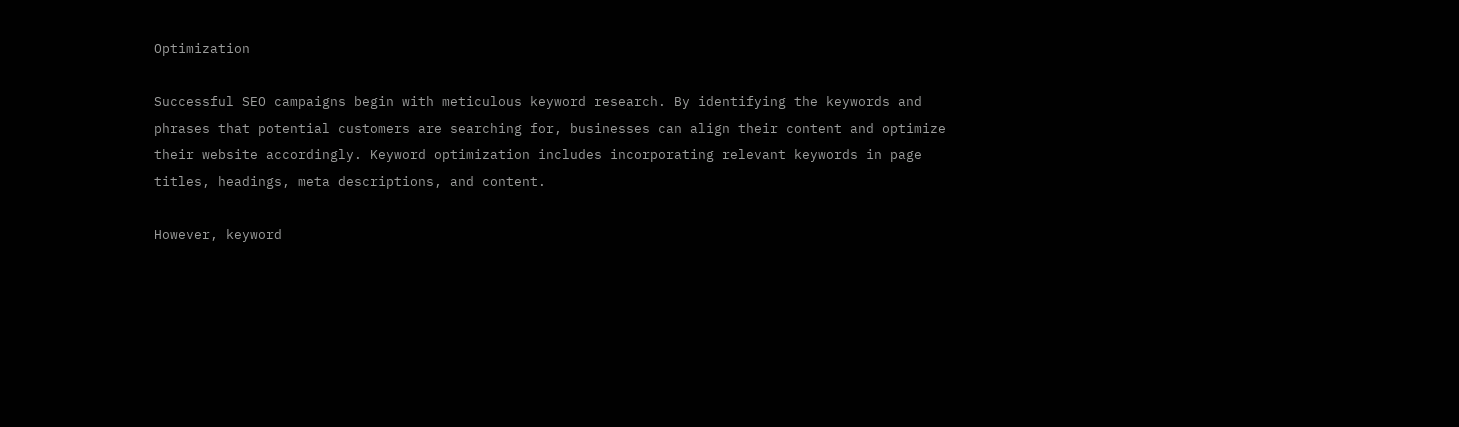Optimization

Successful SEO campaigns begin with meticulous keyword research. By identifying the keywords and phrases that potential customers are searching for, businesses can align their content and optimize their website accordingly. Keyword optimization includes incorporating relevant keywords in page titles, headings, meta descriptions, and content.

However, keyword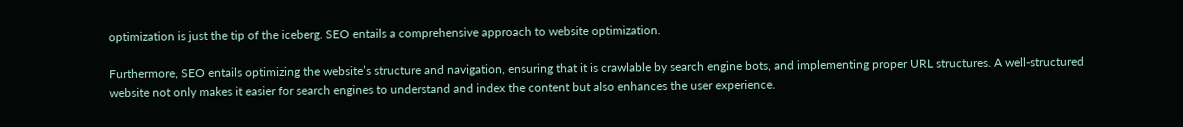optimization is just the tip of the iceberg. SEO entails a comprehensive approach to website optimization.

Furthermore, SEO entails optimizing the website’s structure and navigation, ensuring that it is crawlable by search engine bots, and implementing proper URL structures. A well-structured website not only makes it easier for search engines to understand and index the content but also enhances the user experience.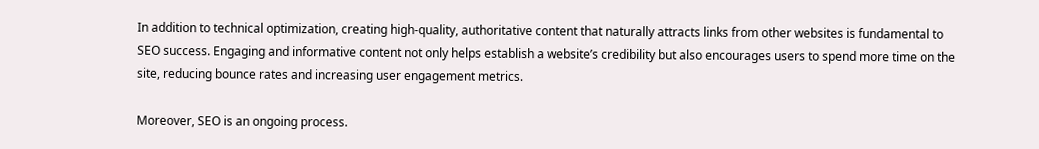In addition to technical optimization, creating high-quality, authoritative content that naturally attracts links from other websites is fundamental to SEO success. Engaging and informative content not only helps establish a website’s credibility but also encourages users to spend more time on the site, reducing bounce rates and increasing user engagement metrics.

Moreover, SEO is an ongoing process.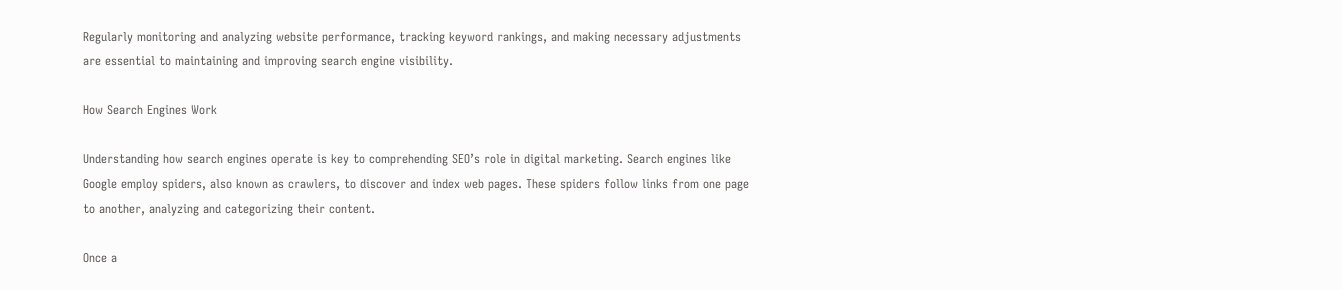Regularly monitoring and analyzing website performance, tracking keyword rankings, and making necessary adjustments are essential to maintaining and improving search engine visibility.

How Search Engines Work

Understanding how search engines operate is key to comprehending SEO’s role in digital marketing. Search engines like Google employ spiders, also known as crawlers, to discover and index web pages. These spiders follow links from one page to another, analyzing and categorizing their content.

Once a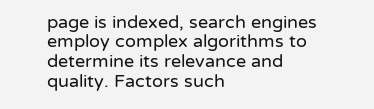page is indexed, search engines employ complex algorithms to determine its relevance and quality. Factors such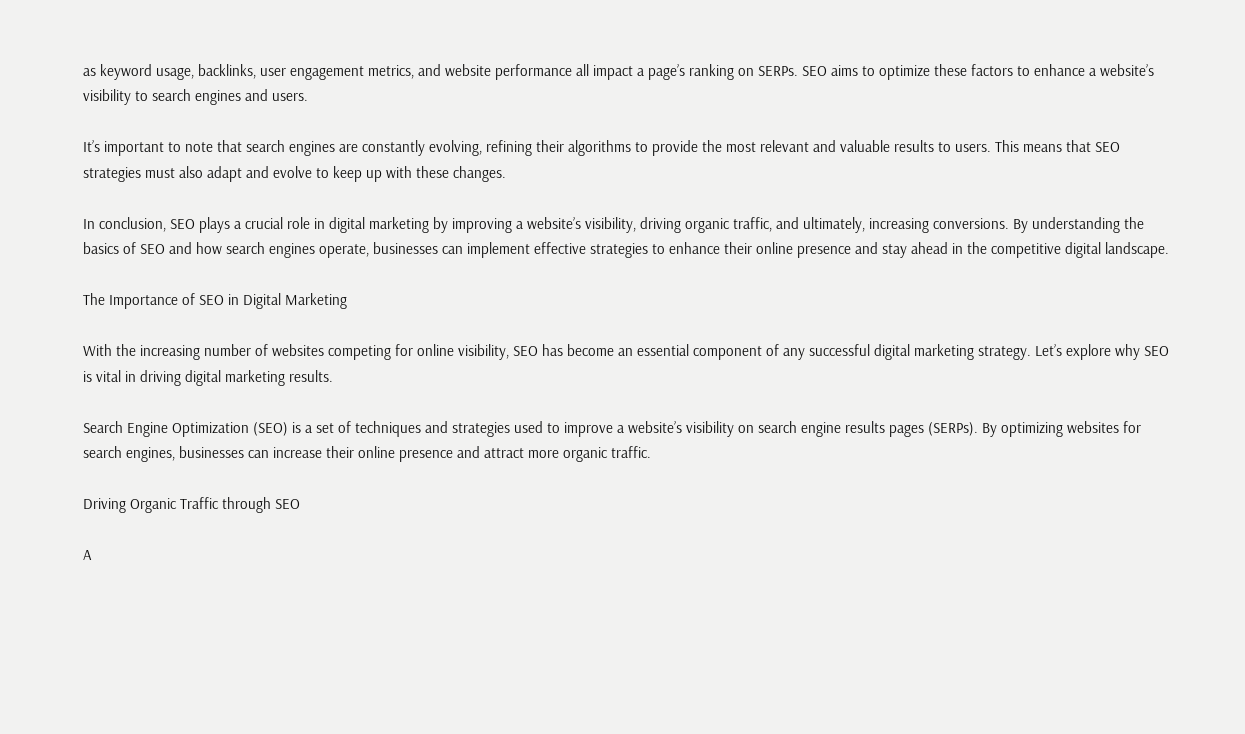as keyword usage, backlinks, user engagement metrics, and website performance all impact a page’s ranking on SERPs. SEO aims to optimize these factors to enhance a website’s visibility to search engines and users.

It’s important to note that search engines are constantly evolving, refining their algorithms to provide the most relevant and valuable results to users. This means that SEO strategies must also adapt and evolve to keep up with these changes.

In conclusion, SEO plays a crucial role in digital marketing by improving a website’s visibility, driving organic traffic, and ultimately, increasing conversions. By understanding the basics of SEO and how search engines operate, businesses can implement effective strategies to enhance their online presence and stay ahead in the competitive digital landscape.

The Importance of SEO in Digital Marketing

With the increasing number of websites competing for online visibility, SEO has become an essential component of any successful digital marketing strategy. Let’s explore why SEO is vital in driving digital marketing results.

Search Engine Optimization (SEO) is a set of techniques and strategies used to improve a website’s visibility on search engine results pages (SERPs). By optimizing websites for search engines, businesses can increase their online presence and attract more organic traffic.

Driving Organic Traffic through SEO

A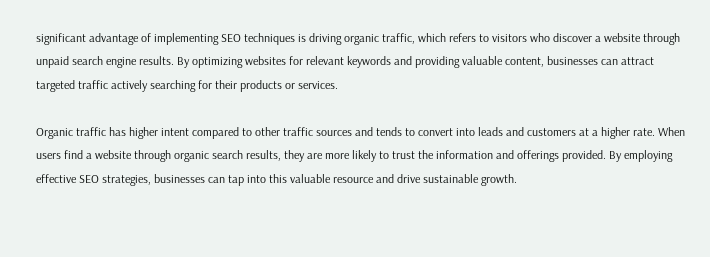significant advantage of implementing SEO techniques is driving organic traffic, which refers to visitors who discover a website through unpaid search engine results. By optimizing websites for relevant keywords and providing valuable content, businesses can attract targeted traffic actively searching for their products or services.

Organic traffic has higher intent compared to other traffic sources and tends to convert into leads and customers at a higher rate. When users find a website through organic search results, they are more likely to trust the information and offerings provided. By employing effective SEO strategies, businesses can tap into this valuable resource and drive sustainable growth.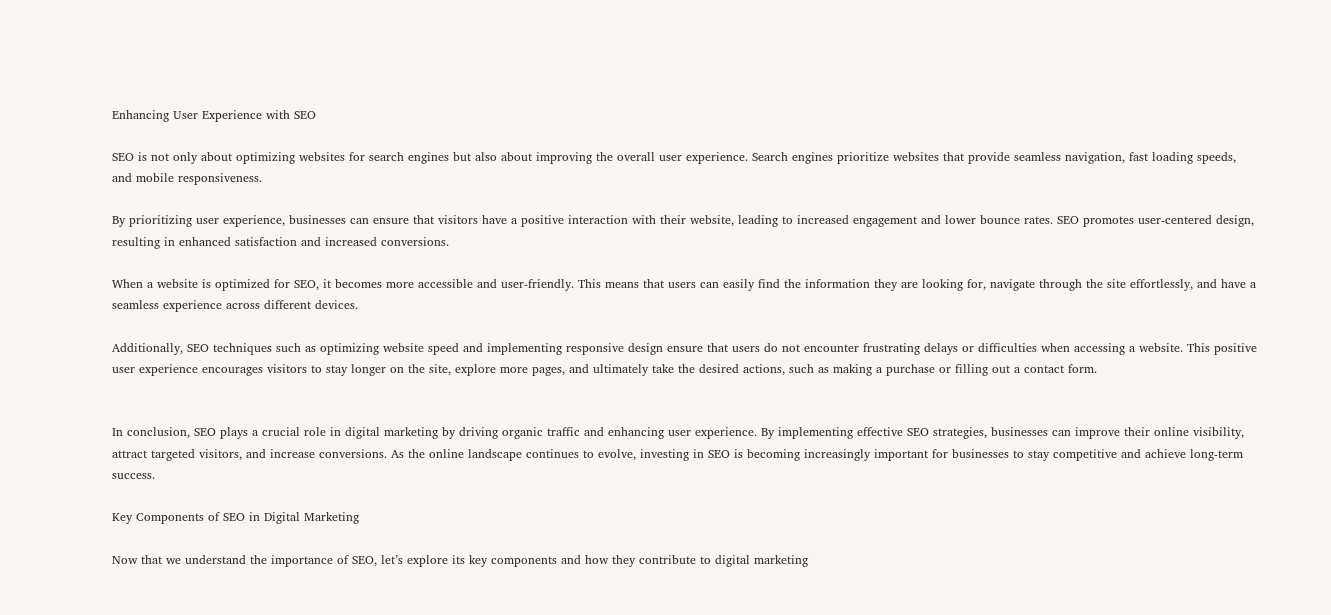Enhancing User Experience with SEO

SEO is not only about optimizing websites for search engines but also about improving the overall user experience. Search engines prioritize websites that provide seamless navigation, fast loading speeds, and mobile responsiveness.

By prioritizing user experience, businesses can ensure that visitors have a positive interaction with their website, leading to increased engagement and lower bounce rates. SEO promotes user-centered design, resulting in enhanced satisfaction and increased conversions.

When a website is optimized for SEO, it becomes more accessible and user-friendly. This means that users can easily find the information they are looking for, navigate through the site effortlessly, and have a seamless experience across different devices.

Additionally, SEO techniques such as optimizing website speed and implementing responsive design ensure that users do not encounter frustrating delays or difficulties when accessing a website. This positive user experience encourages visitors to stay longer on the site, explore more pages, and ultimately take the desired actions, such as making a purchase or filling out a contact form.


In conclusion, SEO plays a crucial role in digital marketing by driving organic traffic and enhancing user experience. By implementing effective SEO strategies, businesses can improve their online visibility, attract targeted visitors, and increase conversions. As the online landscape continues to evolve, investing in SEO is becoming increasingly important for businesses to stay competitive and achieve long-term success.

Key Components of SEO in Digital Marketing

Now that we understand the importance of SEO, let’s explore its key components and how they contribute to digital marketing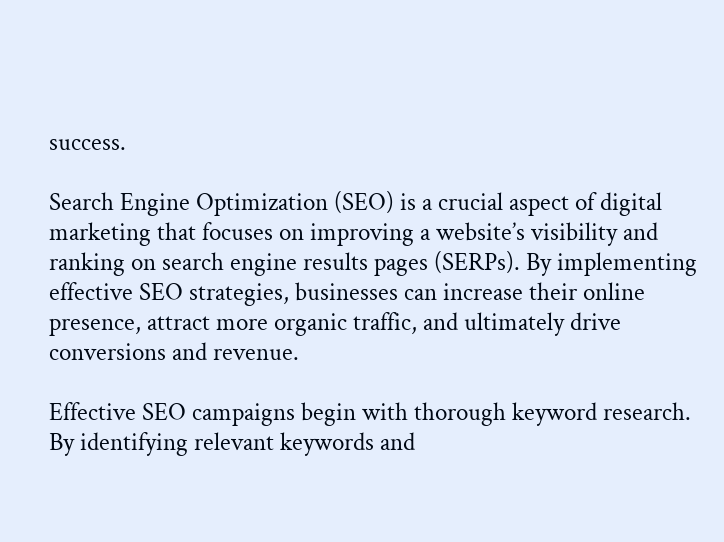success.

Search Engine Optimization (SEO) is a crucial aspect of digital marketing that focuses on improving a website’s visibility and ranking on search engine results pages (SERPs). By implementing effective SEO strategies, businesses can increase their online presence, attract more organic traffic, and ultimately drive conversions and revenue.

Effective SEO campaigns begin with thorough keyword research. By identifying relevant keywords and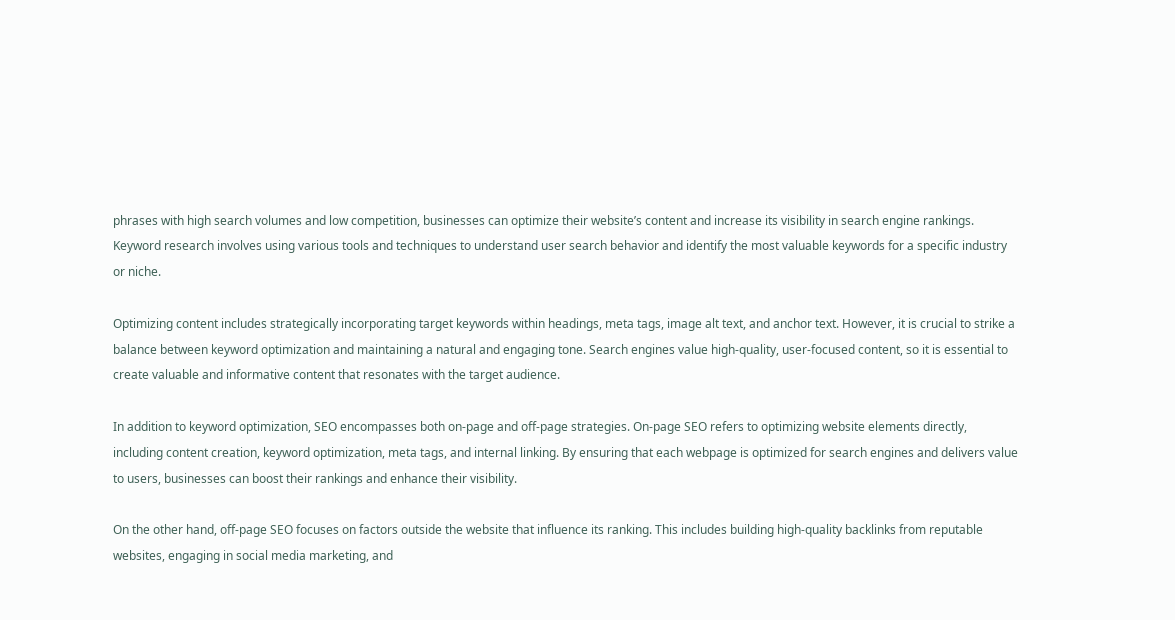phrases with high search volumes and low competition, businesses can optimize their website’s content and increase its visibility in search engine rankings. Keyword research involves using various tools and techniques to understand user search behavior and identify the most valuable keywords for a specific industry or niche.

Optimizing content includes strategically incorporating target keywords within headings, meta tags, image alt text, and anchor text. However, it is crucial to strike a balance between keyword optimization and maintaining a natural and engaging tone. Search engines value high-quality, user-focused content, so it is essential to create valuable and informative content that resonates with the target audience.

In addition to keyword optimization, SEO encompasses both on-page and off-page strategies. On-page SEO refers to optimizing website elements directly, including content creation, keyword optimization, meta tags, and internal linking. By ensuring that each webpage is optimized for search engines and delivers value to users, businesses can boost their rankings and enhance their visibility.

On the other hand, off-page SEO focuses on factors outside the website that influence its ranking. This includes building high-quality backlinks from reputable websites, engaging in social media marketing, and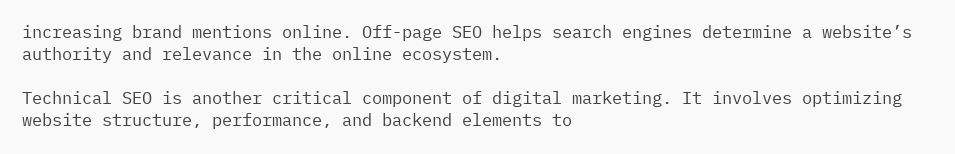increasing brand mentions online. Off-page SEO helps search engines determine a website’s authority and relevance in the online ecosystem.

Technical SEO is another critical component of digital marketing. It involves optimizing website structure, performance, and backend elements to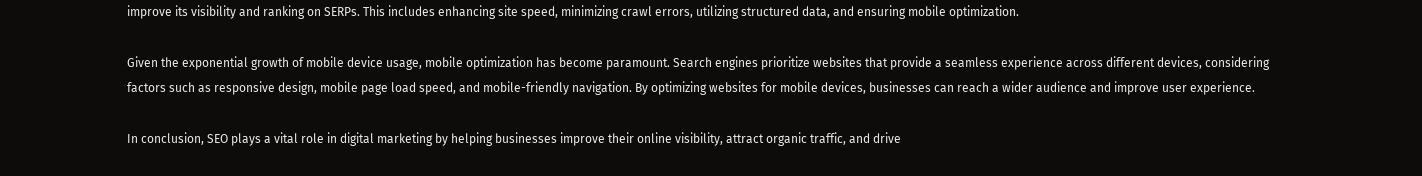improve its visibility and ranking on SERPs. This includes enhancing site speed, minimizing crawl errors, utilizing structured data, and ensuring mobile optimization.

Given the exponential growth of mobile device usage, mobile optimization has become paramount. Search engines prioritize websites that provide a seamless experience across different devices, considering factors such as responsive design, mobile page load speed, and mobile-friendly navigation. By optimizing websites for mobile devices, businesses can reach a wider audience and improve user experience.

In conclusion, SEO plays a vital role in digital marketing by helping businesses improve their online visibility, attract organic traffic, and drive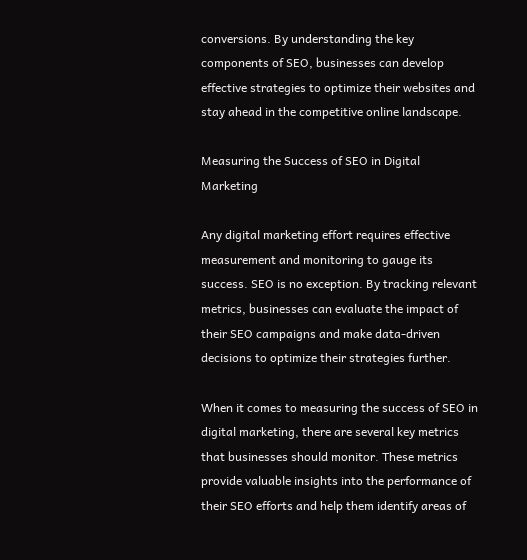conversions. By understanding the key components of SEO, businesses can develop effective strategies to optimize their websites and stay ahead in the competitive online landscape.

Measuring the Success of SEO in Digital Marketing

Any digital marketing effort requires effective measurement and monitoring to gauge its success. SEO is no exception. By tracking relevant metrics, businesses can evaluate the impact of their SEO campaigns and make data-driven decisions to optimize their strategies further.

When it comes to measuring the success of SEO in digital marketing, there are several key metrics that businesses should monitor. These metrics provide valuable insights into the performance of their SEO efforts and help them identify areas of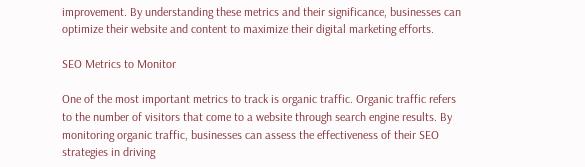improvement. By understanding these metrics and their significance, businesses can optimize their website and content to maximize their digital marketing efforts.

SEO Metrics to Monitor

One of the most important metrics to track is organic traffic. Organic traffic refers to the number of visitors that come to a website through search engine results. By monitoring organic traffic, businesses can assess the effectiveness of their SEO strategies in driving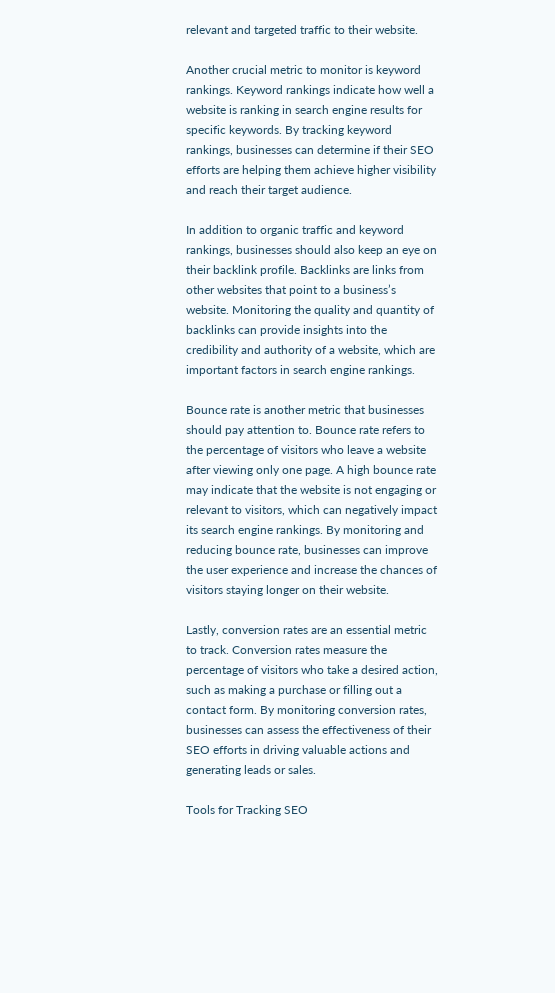relevant and targeted traffic to their website.

Another crucial metric to monitor is keyword rankings. Keyword rankings indicate how well a website is ranking in search engine results for specific keywords. By tracking keyword rankings, businesses can determine if their SEO efforts are helping them achieve higher visibility and reach their target audience.

In addition to organic traffic and keyword rankings, businesses should also keep an eye on their backlink profile. Backlinks are links from other websites that point to a business’s website. Monitoring the quality and quantity of backlinks can provide insights into the credibility and authority of a website, which are important factors in search engine rankings.

Bounce rate is another metric that businesses should pay attention to. Bounce rate refers to the percentage of visitors who leave a website after viewing only one page. A high bounce rate may indicate that the website is not engaging or relevant to visitors, which can negatively impact its search engine rankings. By monitoring and reducing bounce rate, businesses can improve the user experience and increase the chances of visitors staying longer on their website.

Lastly, conversion rates are an essential metric to track. Conversion rates measure the percentage of visitors who take a desired action, such as making a purchase or filling out a contact form. By monitoring conversion rates, businesses can assess the effectiveness of their SEO efforts in driving valuable actions and generating leads or sales.

Tools for Tracking SEO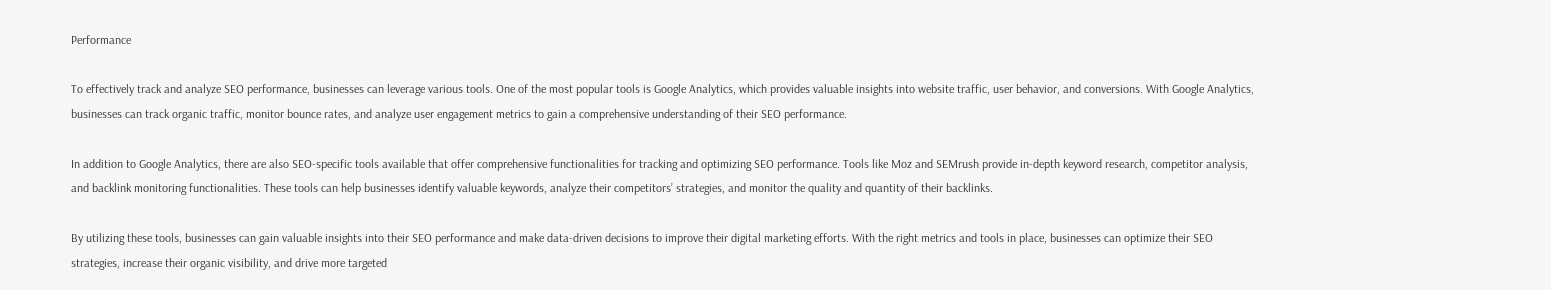Performance

To effectively track and analyze SEO performance, businesses can leverage various tools. One of the most popular tools is Google Analytics, which provides valuable insights into website traffic, user behavior, and conversions. With Google Analytics, businesses can track organic traffic, monitor bounce rates, and analyze user engagement metrics to gain a comprehensive understanding of their SEO performance.

In addition to Google Analytics, there are also SEO-specific tools available that offer comprehensive functionalities for tracking and optimizing SEO performance. Tools like Moz and SEMrush provide in-depth keyword research, competitor analysis, and backlink monitoring functionalities. These tools can help businesses identify valuable keywords, analyze their competitors’ strategies, and monitor the quality and quantity of their backlinks.

By utilizing these tools, businesses can gain valuable insights into their SEO performance and make data-driven decisions to improve their digital marketing efforts. With the right metrics and tools in place, businesses can optimize their SEO strategies, increase their organic visibility, and drive more targeted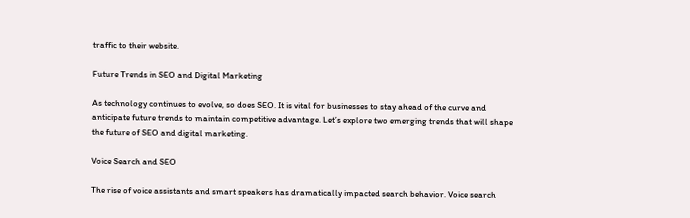traffic to their website.

Future Trends in SEO and Digital Marketing

As technology continues to evolve, so does SEO. It is vital for businesses to stay ahead of the curve and anticipate future trends to maintain competitive advantage. Let’s explore two emerging trends that will shape the future of SEO and digital marketing.

Voice Search and SEO

The rise of voice assistants and smart speakers has dramatically impacted search behavior. Voice search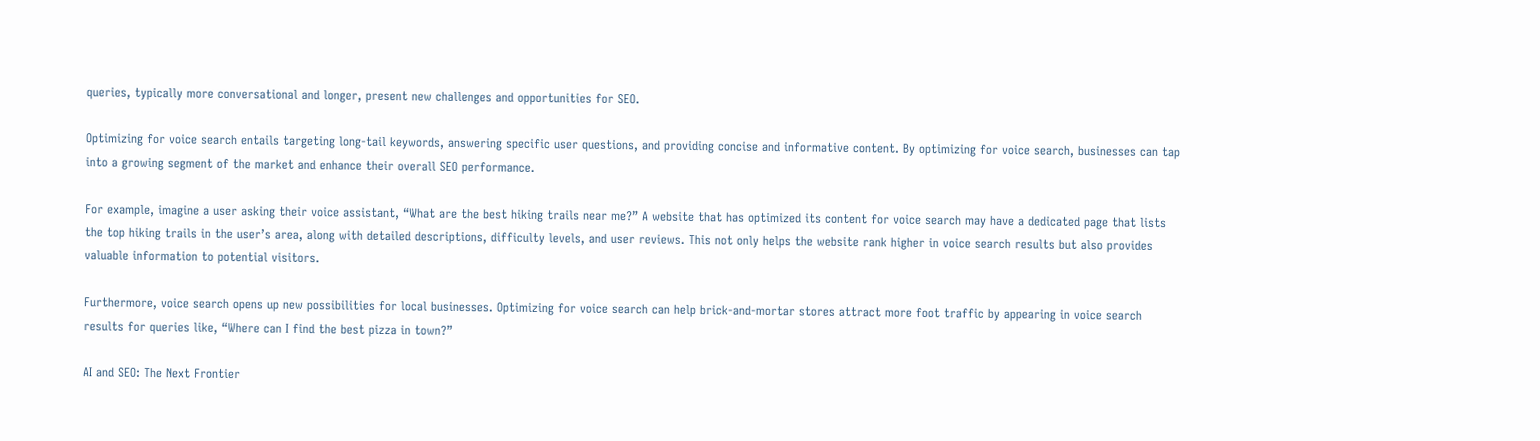queries, typically more conversational and longer, present new challenges and opportunities for SEO.

Optimizing for voice search entails targeting long-tail keywords, answering specific user questions, and providing concise and informative content. By optimizing for voice search, businesses can tap into a growing segment of the market and enhance their overall SEO performance.

For example, imagine a user asking their voice assistant, “What are the best hiking trails near me?” A website that has optimized its content for voice search may have a dedicated page that lists the top hiking trails in the user’s area, along with detailed descriptions, difficulty levels, and user reviews. This not only helps the website rank higher in voice search results but also provides valuable information to potential visitors.

Furthermore, voice search opens up new possibilities for local businesses. Optimizing for voice search can help brick-and-mortar stores attract more foot traffic by appearing in voice search results for queries like, “Where can I find the best pizza in town?”

AI and SEO: The Next Frontier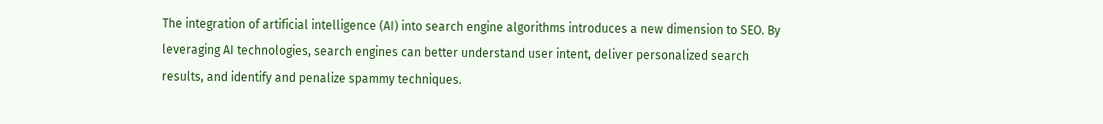The integration of artificial intelligence (AI) into search engine algorithms introduces a new dimension to SEO. By leveraging AI technologies, search engines can better understand user intent, deliver personalized search results, and identify and penalize spammy techniques.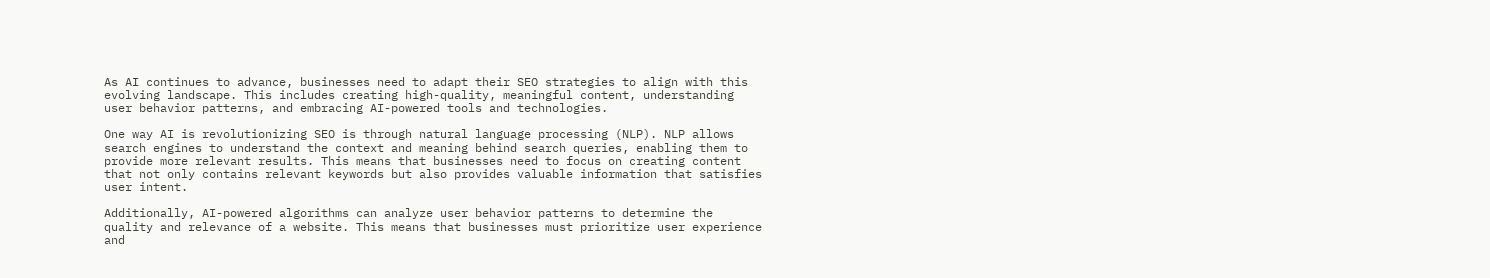As AI continues to advance, businesses need to adapt their SEO strategies to align with this evolving landscape. This includes creating high-quality, meaningful content, understanding user behavior patterns, and embracing AI-powered tools and technologies.

One way AI is revolutionizing SEO is through natural language processing (NLP). NLP allows search engines to understand the context and meaning behind search queries, enabling them to provide more relevant results. This means that businesses need to focus on creating content that not only contains relevant keywords but also provides valuable information that satisfies user intent.

Additionally, AI-powered algorithms can analyze user behavior patterns to determine the quality and relevance of a website. This means that businesses must prioritize user experience and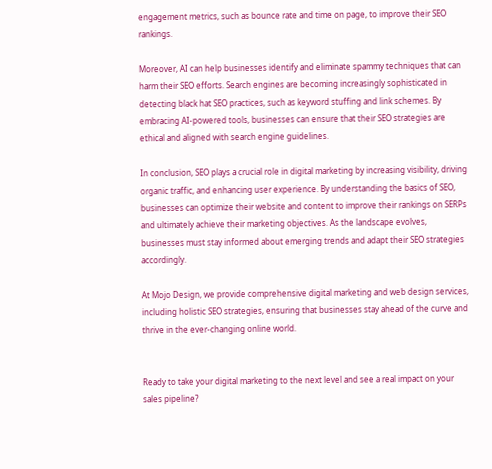engagement metrics, such as bounce rate and time on page, to improve their SEO rankings.

Moreover, AI can help businesses identify and eliminate spammy techniques that can harm their SEO efforts. Search engines are becoming increasingly sophisticated in detecting black hat SEO practices, such as keyword stuffing and link schemes. By embracing AI-powered tools, businesses can ensure that their SEO strategies are ethical and aligned with search engine guidelines.

In conclusion, SEO plays a crucial role in digital marketing by increasing visibility, driving organic traffic, and enhancing user experience. By understanding the basics of SEO, businesses can optimize their website and content to improve their rankings on SERPs and ultimately achieve their marketing objectives. As the landscape evolves, businesses must stay informed about emerging trends and adapt their SEO strategies accordingly.

At Mojo Design, we provide comprehensive digital marketing and web design services, including holistic SEO strategies, ensuring that businesses stay ahead of the curve and thrive in the ever-changing online world.


Ready to take your digital marketing to the next level and see a real impact on your sales pipeline?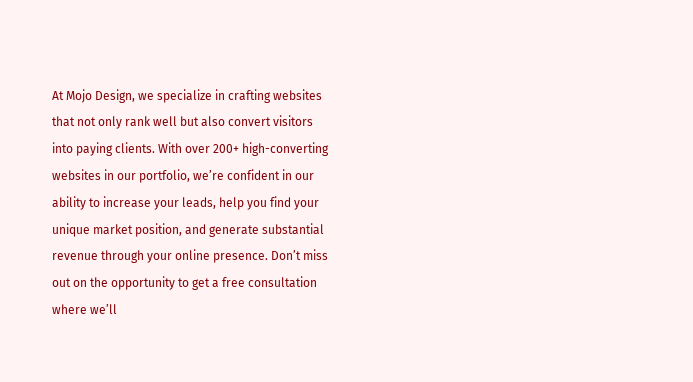At Mojo Design, we specialize in crafting websites that not only rank well but also convert visitors into paying clients. With over 200+ high-converting websites in our portfolio, we’re confident in our ability to increase your leads, help you find your unique market position, and generate substantial revenue through your online presence. Don’t miss out on the opportunity to get a free consultation where we’ll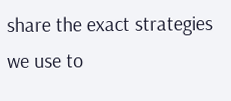share the exact strategies we use to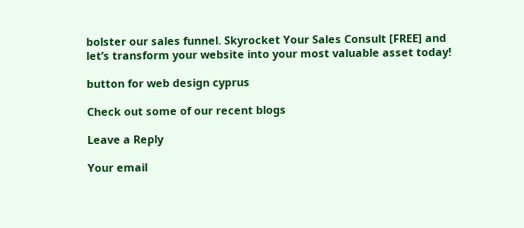bolster our sales funnel. Skyrocket Your Sales Consult [FREE] and let’s transform your website into your most valuable asset today!

button for web design cyprus

Check out some of our recent blogs

Leave a Reply

Your email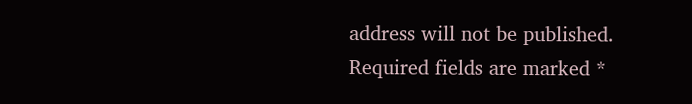address will not be published. Required fields are marked *